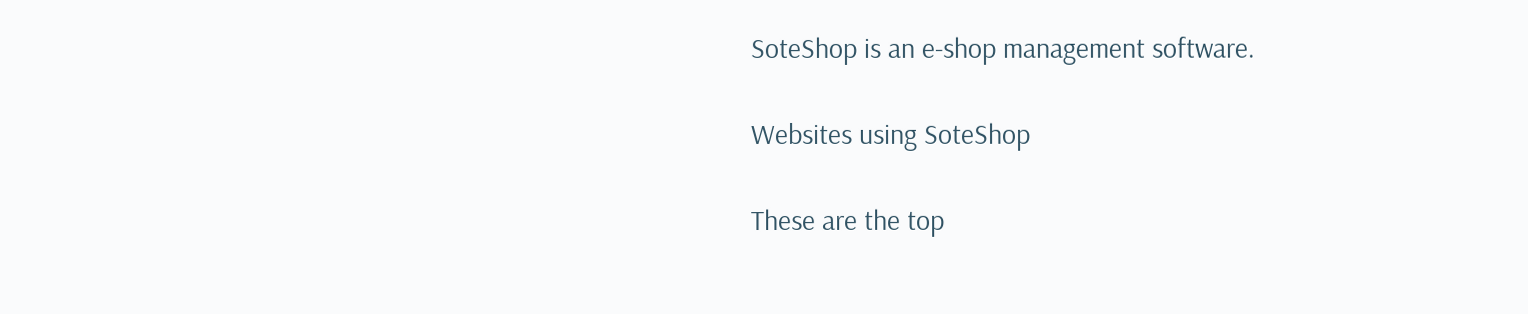SoteShop is an e-shop management software.

Websites using SoteShop

These are the top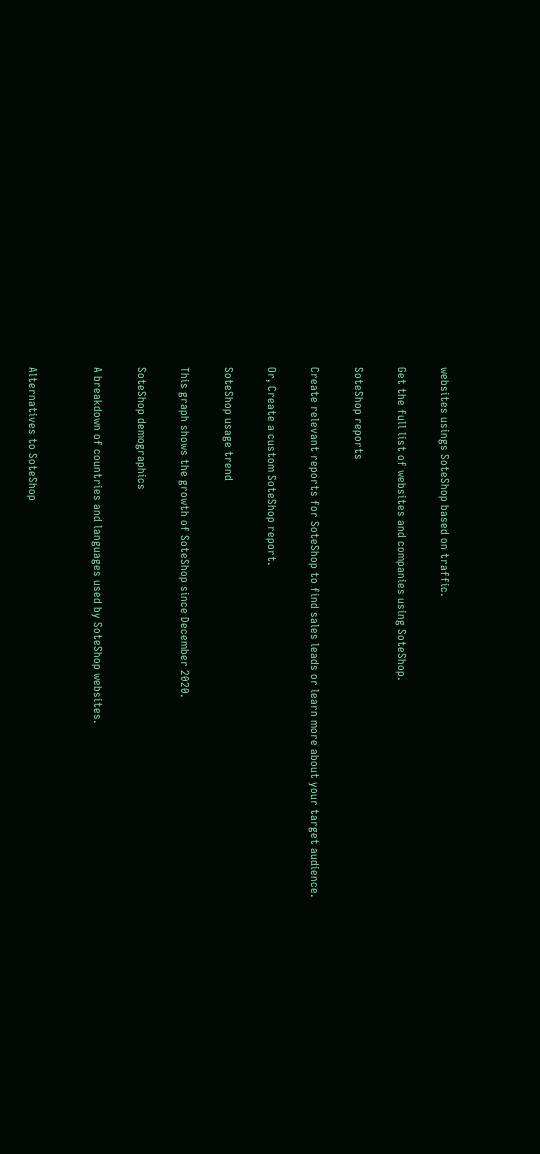websites usings SoteShop based on traffic.

Get the full list of websites and companies using SoteShop.

SoteShop reports

Create relevant reports for SoteShop to find sales leads or learn more about your target audience.

Or, Create a custom SoteShop report.

SoteShop usage trend

This graph shows the growth of SoteShop since December 2020.

SoteShop demographics

A breakdown of countries and languages used by SoteShop websites.


Alternatives to SoteShop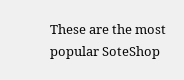These are the most popular SoteShop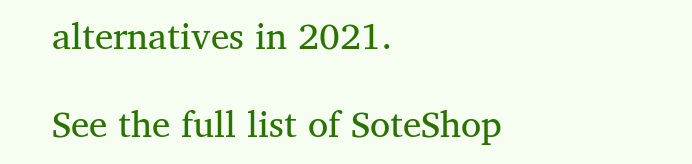alternatives in 2021.

See the full list of SoteShop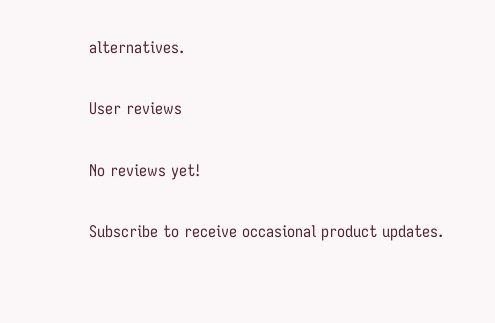alternatives.

User reviews

No reviews yet!

Subscribe to receive occasional product updates.